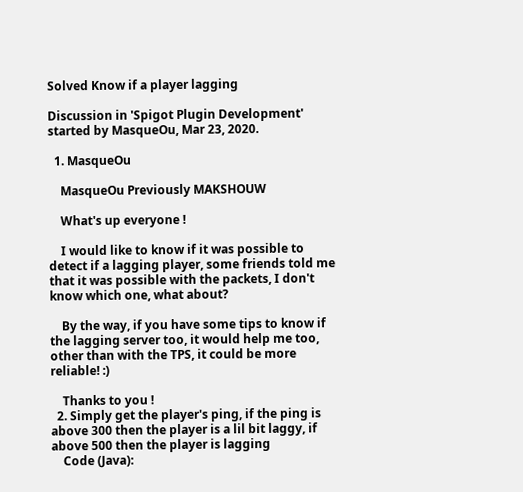Solved Know if a player lagging

Discussion in 'Spigot Plugin Development' started by MasqueOu, Mar 23, 2020.

  1. MasqueOu

    MasqueOu Previously MAKSHOUW

    What's up everyone !

    I would like to know if it was possible to detect if a lagging player, some friends told me that it was possible with the packets, I don't know which one, what about?

    By the way, if you have some tips to know if the lagging server too, it would help me too, other than with the TPS, it could be more reliable! :)

    Thanks to you !
  2. Simply get the player's ping, if the ping is above 300 then the player is a lil bit laggy, if above 500 then the player is lagging
    Code (Java):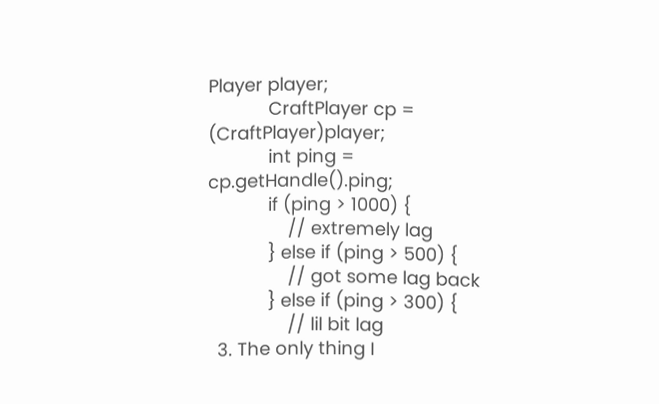Player player;
            CraftPlayer cp = (CraftPlayer)player;
            int ping = cp.getHandle().ping;
            if (ping > 1000) {
                // extremely lag
            } else if (ping > 500) {
                // got some lag back
            } else if (ping > 300) {
                // lil bit lag
  3. The only thing I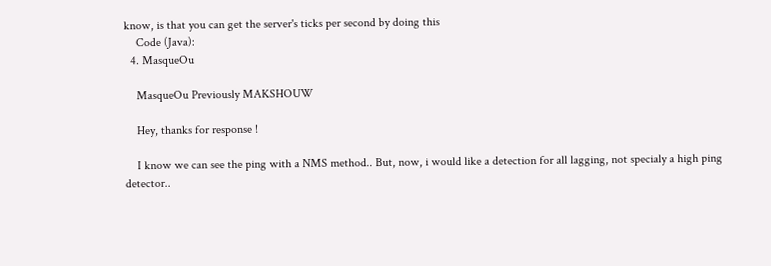know, is that you can get the server's ticks per second by doing this
    Code (Java):
  4. MasqueOu

    MasqueOu Previously MAKSHOUW

    Hey, thanks for response !

    I know we can see the ping with a NMS method.. But, now, i would like a detection for all lagging, not specialy a high ping detector..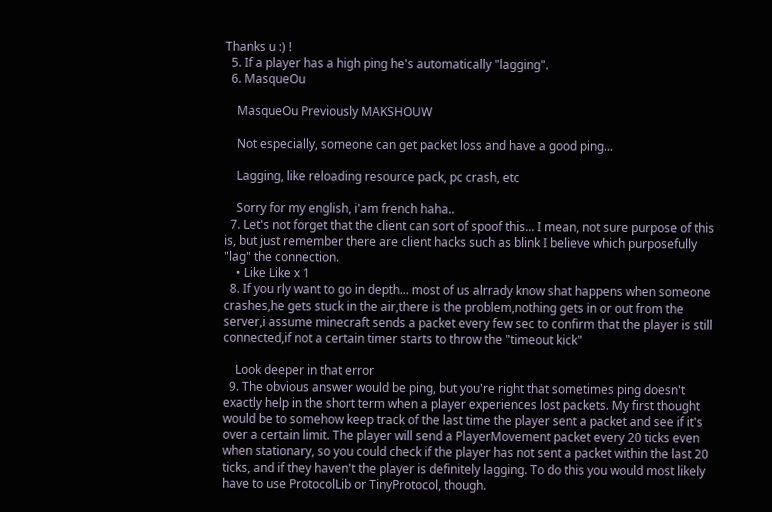Thanks u :) !
  5. If a player has a high ping he's automatically "lagging".
  6. MasqueOu

    MasqueOu Previously MAKSHOUW

    Not especially, someone can get packet loss and have a good ping...

    Lagging, like reloading resource pack, pc crash, etc

    Sorry for my english, i'am french haha..
  7. Let's not forget that the client can sort of spoof this... I mean, not sure purpose of this is, but just remember there are client hacks such as blink I believe which purposefully "lag" the connection.
    • Like Like x 1
  8. If you rly want to go in depth... most of us alrrady know shat happens when someone crashes,he gets stuck in the air,there is the problem,nothing gets in or out from the server,i assume minecraft sends a packet every few sec to confirm that the player is still connected,if not a certain timer starts to throw the "timeout kick"

    Look deeper in that error
  9. The obvious answer would be ping, but you're right that sometimes ping doesn't exactly help in the short term when a player experiences lost packets. My first thought would be to somehow keep track of the last time the player sent a packet and see if it's over a certain limit. The player will send a PlayerMovement packet every 20 ticks even when stationary, so you could check if the player has not sent a packet within the last 20 ticks, and if they haven't the player is definitely lagging. To do this you would most likely have to use ProtocolLib or TinyProtocol, though.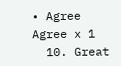• Agree Agree x 1
  10. Great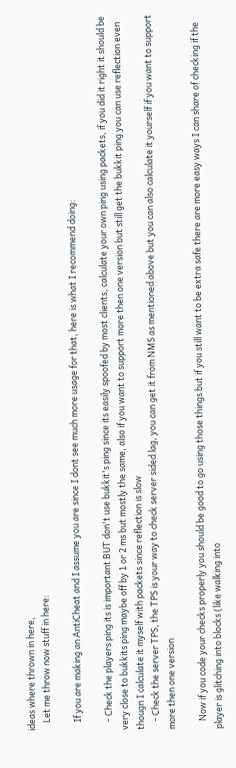ideas where thrown in here,
    Let me throw now stuff in here:

    If you are making an AntiCheat and I assume you are since I dont see much more usage for that, here is what I recommend doing:

    - Check the players ping its is important BUT don't use bukkit's ping since its easily spoofed by most clients, calculate your own ping using packets, if you did it right it should be very close to bukkits ping maybe off by 1 or 2 ms but mostly the same, also if you want to support more then one version but still get the bukkit ping you can use reflection even thougn I calculate it myself with packets since reflection is slow
    - Check the server TPS, the TPS is your way to check server sided lag, you can get it from NMS as mentioned above but you can also calculate it yourself if you want to support more then one version

    Now if you code your checks properly you should be good to go using those things but if you still want to be extra safe there are more easy ways I can share of checking if the player is glitching into blocks (like walking into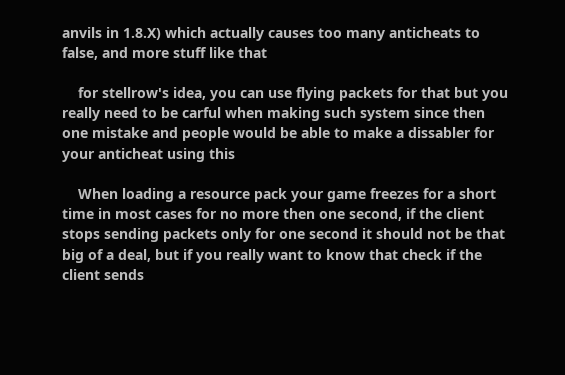anvils in 1.8.X) which actually causes too many anticheats to false, and more stuff like that

    for stellrow's idea, you can use flying packets for that but you really need to be carful when making such system since then one mistake and people would be able to make a dissabler for your anticheat using this

    When loading a resource pack your game freezes for a short time in most cases for no more then one second, if the client stops sending packets only for one second it should not be that big of a deal, but if you really want to know that check if the client sends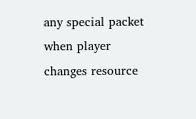any special packet when player changes resource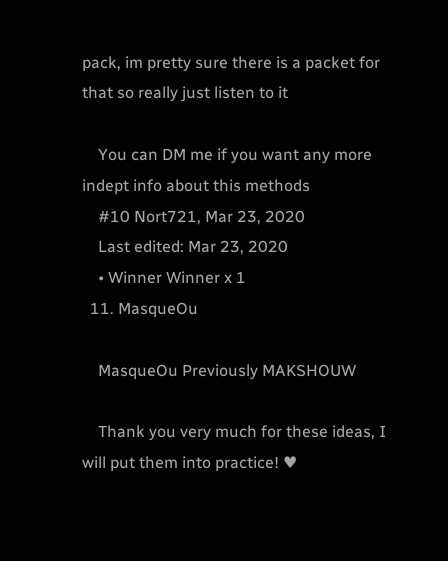pack, im pretty sure there is a packet for that so really just listen to it

    You can DM me if you want any more indept info about this methods
    #10 Nort721, Mar 23, 2020
    Last edited: Mar 23, 2020
    • Winner Winner x 1
  11. MasqueOu

    MasqueOu Previously MAKSHOUW

    Thank you very much for these ideas, I will put them into practice! ♥